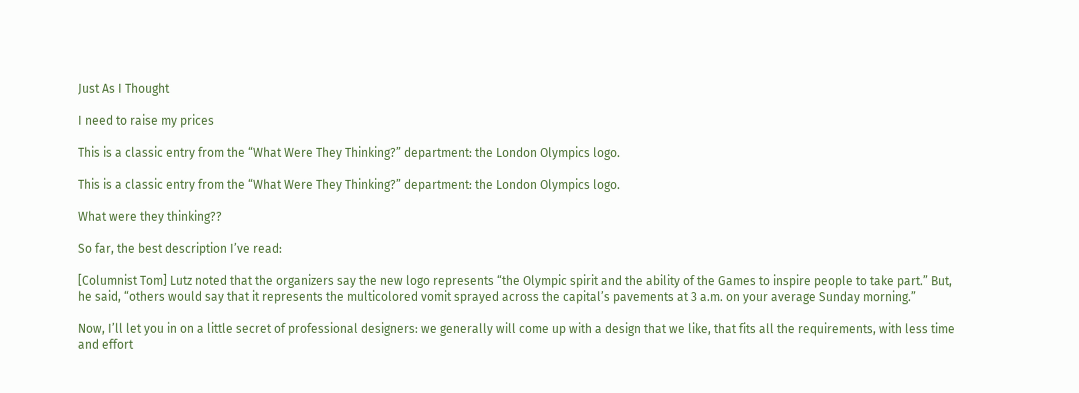Just As I Thought

I need to raise my prices

This is a classic entry from the “What Were They Thinking?” department: the London Olympics logo.

This is a classic entry from the “What Were They Thinking?” department: the London Olympics logo.

What were they thinking??

So far, the best description I’ve read:

[Columnist Tom] Lutz noted that the organizers say the new logo represents “the Olympic spirit and the ability of the Games to inspire people to take part.” But, he said, “others would say that it represents the multicolored vomit sprayed across the capital’s pavements at 3 a.m. on your average Sunday morning.”

Now, I’ll let you in on a little secret of professional designers: we generally will come up with a design that we like, that fits all the requirements, with less time and effort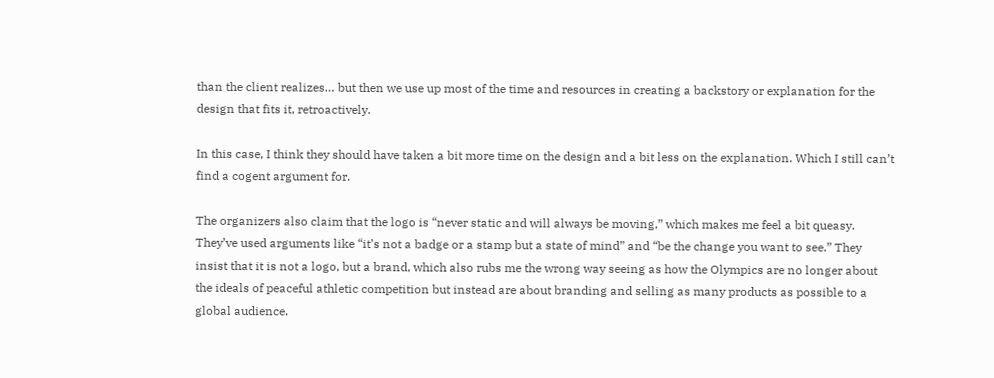than the client realizes… but then we use up most of the time and resources in creating a backstory or explanation for the design that fits it, retroactively.

In this case, I think they should have taken a bit more time on the design and a bit less on the explanation. Which I still can’t find a cogent argument for.

The organizers also claim that the logo is “never static and will always be moving,” which makes me feel a bit queasy. They’ve used arguments like “it’s not a badge or a stamp but a state of mind” and “be the change you want to see.” They insist that it is not a logo, but a brand, which also rubs me the wrong way seeing as how the Olympics are no longer about the ideals of peaceful athletic competition but instead are about branding and selling as many products as possible to a global audience.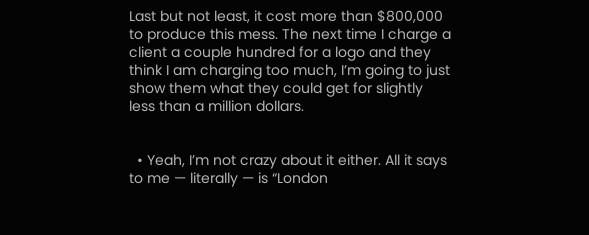Last but not least, it cost more than $800,000 to produce this mess. The next time I charge a client a couple hundred for a logo and they think I am charging too much, I’m going to just show them what they could get for slightly less than a million dollars.


  • Yeah, I’m not crazy about it either. All it says to me — literally — is “London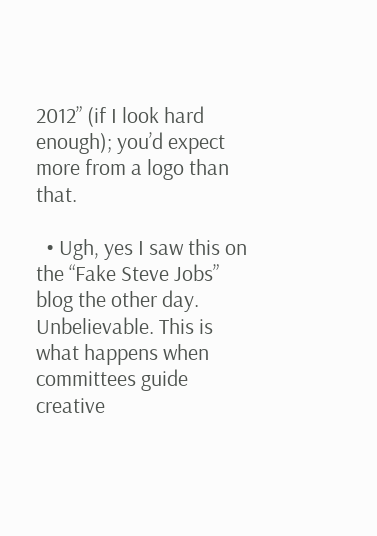2012” (if I look hard enough); you’d expect more from a logo than that.

  • Ugh, yes I saw this on the “Fake Steve Jobs” blog the other day. Unbelievable. This is what happens when committees guide creative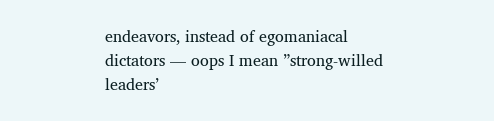endeavors, instead of egomaniacal dictators — oops I mean ”strong-willed leaders’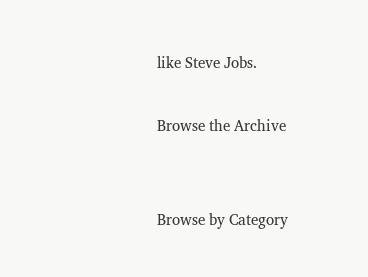like Steve Jobs.

Browse the Archive


Browse by Category